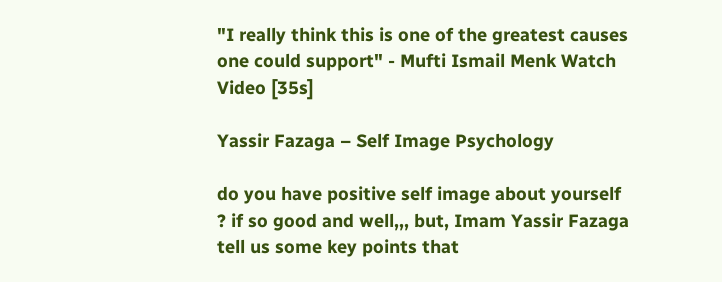"I really think this is one of the greatest causes one could support" - Mufti Ismail Menk Watch Video [35s]

Yassir Fazaga – Self Image Psychology

do you have positive self image about yourself ? if so good and well,,, but, Imam Yassir Fazaga tell us some key points that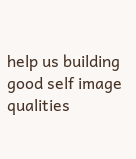help us building good self image qualities